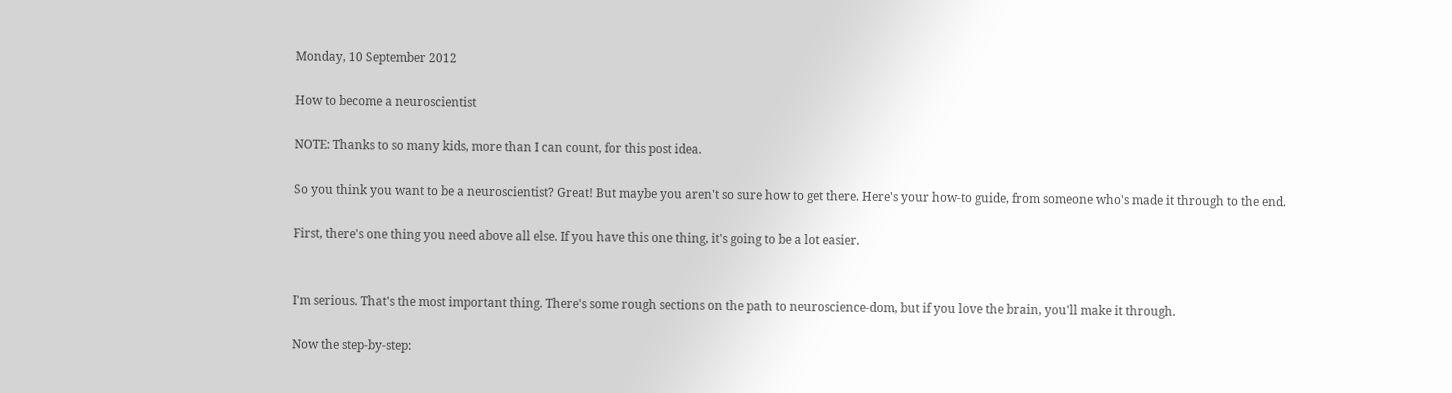Monday, 10 September 2012

How to become a neuroscientist

NOTE: Thanks to so many kids, more than I can count, for this post idea.

So you think you want to be a neuroscientist? Great! But maybe you aren't so sure how to get there. Here's your how-to guide, from someone who's made it through to the end.

First, there's one thing you need above all else. If you have this one thing, it's going to be a lot easier.


I'm serious. That's the most important thing. There's some rough sections on the path to neuroscience-dom, but if you love the brain, you'll make it through.

Now the step-by-step: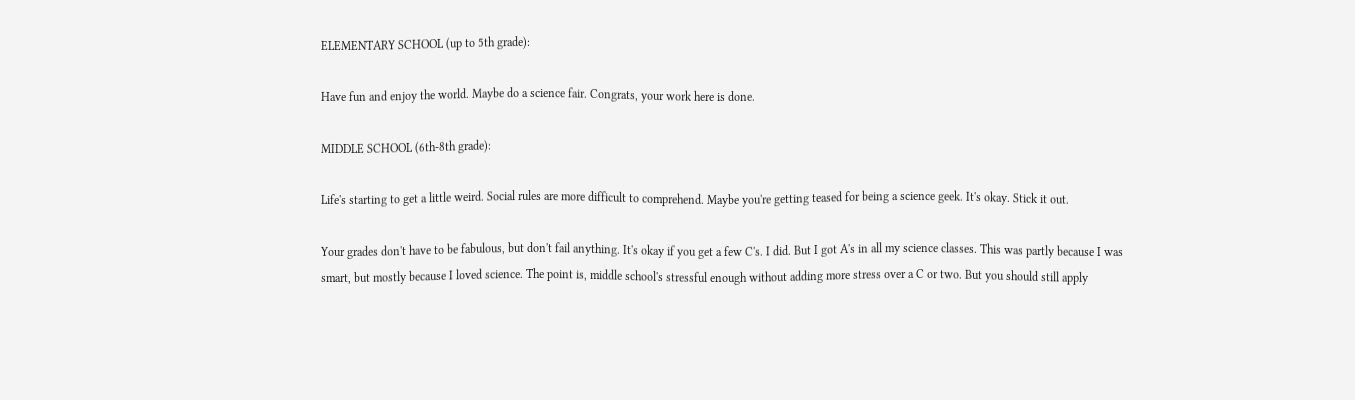ELEMENTARY SCHOOL (up to 5th grade):

Have fun and enjoy the world. Maybe do a science fair. Congrats, your work here is done.

MIDDLE SCHOOL (6th-8th grade):

Life's starting to get a little weird. Social rules are more difficult to comprehend. Maybe you're getting teased for being a science geek. It's okay. Stick it out.

Your grades don't have to be fabulous, but don't fail anything. It's okay if you get a few C's. I did. But I got A's in all my science classes. This was partly because I was smart, but mostly because I loved science. The point is, middle school's stressful enough without adding more stress over a C or two. But you should still apply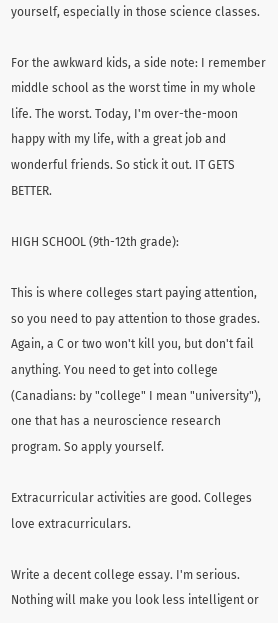yourself, especially in those science classes.

For the awkward kids, a side note: I remember middle school as the worst time in my whole life. The worst. Today, I'm over-the-moon happy with my life, with a great job and wonderful friends. So stick it out. IT GETS BETTER.

HIGH SCHOOL (9th-12th grade):

This is where colleges start paying attention, so you need to pay attention to those grades. Again, a C or two won't kill you, but don't fail anything. You need to get into college (Canadians: by "college" I mean "university"), one that has a neuroscience research program. So apply yourself.

Extracurricular activities are good. Colleges love extracurriculars.

Write a decent college essay. I'm serious. Nothing will make you look less intelligent or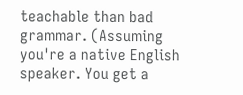teachable than bad grammar. (Assuming you're a native English speaker. You get a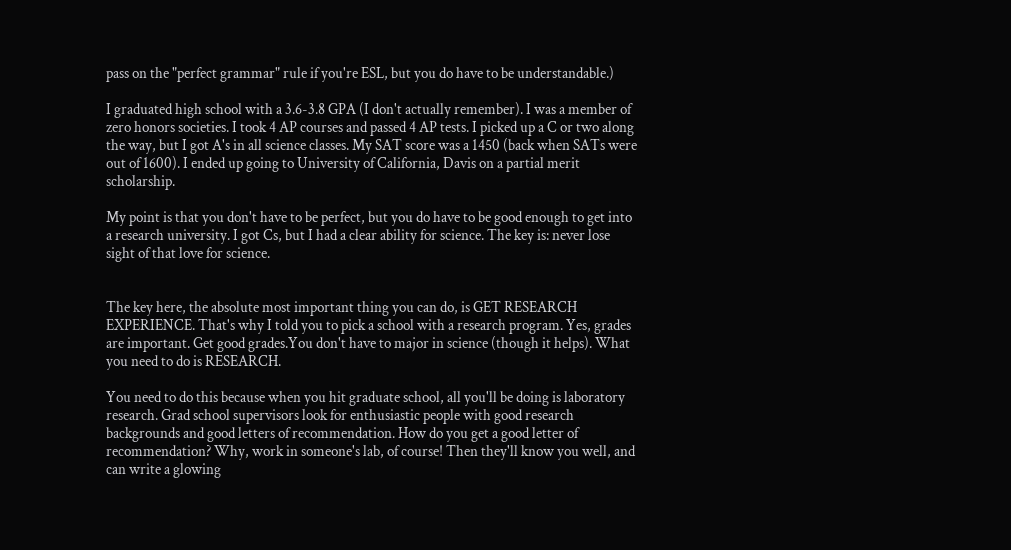pass on the "perfect grammar" rule if you're ESL, but you do have to be understandable.)

I graduated high school with a 3.6-3.8 GPA (I don't actually remember). I was a member of zero honors societies. I took 4 AP courses and passed 4 AP tests. I picked up a C or two along the way, but I got A's in all science classes. My SAT score was a 1450 (back when SATs were out of 1600). I ended up going to University of California, Davis on a partial merit scholarship.

My point is that you don't have to be perfect, but you do have to be good enough to get into a research university. I got Cs, but I had a clear ability for science. The key is: never lose sight of that love for science.


The key here, the absolute most important thing you can do, is GET RESEARCH EXPERIENCE. That's why I told you to pick a school with a research program. Yes, grades are important. Get good grades.You don't have to major in science (though it helps). What you need to do is RESEARCH.

You need to do this because when you hit graduate school, all you'll be doing is laboratory research. Grad school supervisors look for enthusiastic people with good research backgrounds and good letters of recommendation. How do you get a good letter of recommendation? Why, work in someone's lab, of course! Then they'll know you well, and can write a glowing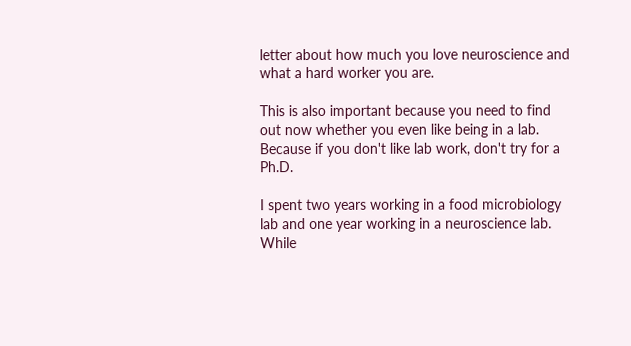letter about how much you love neuroscience and what a hard worker you are.

This is also important because you need to find out now whether you even like being in a lab. Because if you don't like lab work, don't try for a Ph.D.

I spent two years working in a food microbiology lab and one year working in a neuroscience lab. While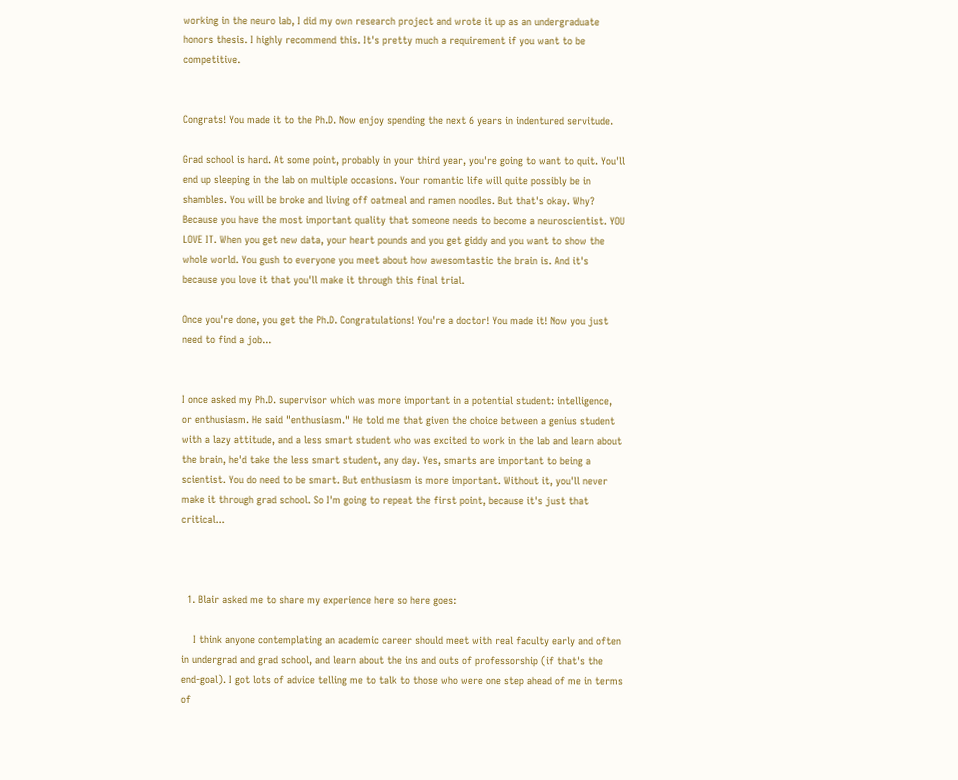working in the neuro lab, I did my own research project and wrote it up as an undergraduate honors thesis. I highly recommend this. It's pretty much a requirement if you want to be competitive.


Congrats! You made it to the Ph.D. Now enjoy spending the next 6 years in indentured servitude.

Grad school is hard. At some point, probably in your third year, you're going to want to quit. You'll end up sleeping in the lab on multiple occasions. Your romantic life will quite possibly be in shambles. You will be broke and living off oatmeal and ramen noodles. But that's okay. Why? Because you have the most important quality that someone needs to become a neuroscientist. YOU LOVE IT. When you get new data, your heart pounds and you get giddy and you want to show the whole world. You gush to everyone you meet about how awesomtastic the brain is. And it's because you love it that you'll make it through this final trial.

Once you're done, you get the Ph.D. Congratulations! You're a doctor! You made it! Now you just need to find a job...


I once asked my Ph.D. supervisor which was more important in a potential student: intelligence, or enthusiasm. He said "enthusiasm." He told me that given the choice between a genius student with a lazy attitude, and a less smart student who was excited to work in the lab and learn about the brain, he'd take the less smart student, any day. Yes, smarts are important to being a scientist. You do need to be smart. But enthusiasm is more important. Without it, you'll never make it through grad school. So I'm going to repeat the first point, because it's just that critical...



  1. Blair asked me to share my experience here so here goes:

    I think anyone contemplating an academic career should meet with real faculty early and often in undergrad and grad school, and learn about the ins and outs of professorship (if that's the end-goal). I got lots of advice telling me to talk to those who were one step ahead of me in terms of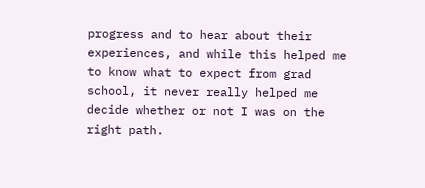progress and to hear about their experiences, and while this helped me to know what to expect from grad school, it never really helped me decide whether or not I was on the right path.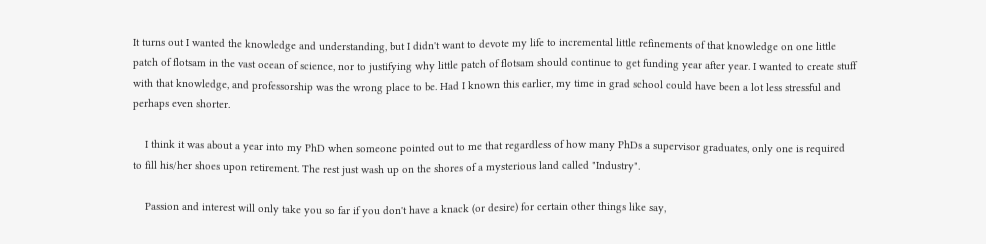It turns out I wanted the knowledge and understanding, but I didn't want to devote my life to incremental little refinements of that knowledge on one little patch of flotsam in the vast ocean of science, nor to justifying why little patch of flotsam should continue to get funding year after year. I wanted to create stuff with that knowledge, and professorship was the wrong place to be. Had I known this earlier, my time in grad school could have been a lot less stressful and perhaps even shorter.

    I think it was about a year into my PhD when someone pointed out to me that regardless of how many PhDs a supervisor graduates, only one is required to fill his/her shoes upon retirement. The rest just wash up on the shores of a mysterious land called "Industry".

    Passion and interest will only take you so far if you don't have a knack (or desire) for certain other things like say,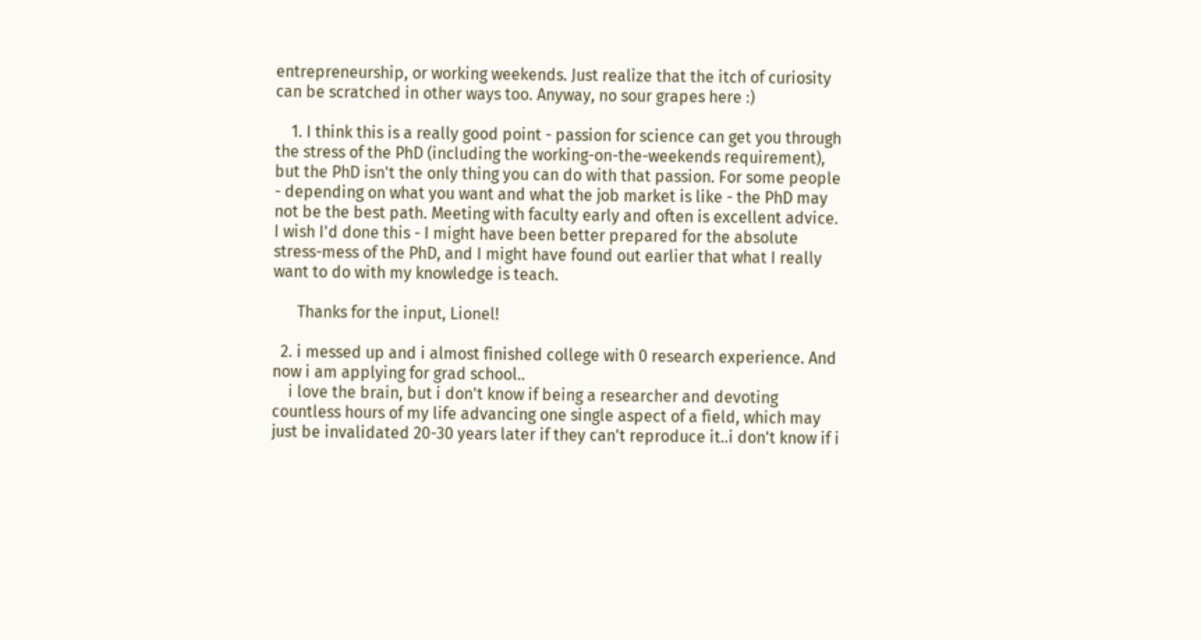entrepreneurship, or working weekends. Just realize that the itch of curiosity can be scratched in other ways too. Anyway, no sour grapes here :)

    1. I think this is a really good point - passion for science can get you through the stress of the PhD (including the working-on-the-weekends requirement), but the PhD isn't the only thing you can do with that passion. For some people - depending on what you want and what the job market is like - the PhD may not be the best path. Meeting with faculty early and often is excellent advice. I wish I'd done this - I might have been better prepared for the absolute stress-mess of the PhD, and I might have found out earlier that what I really want to do with my knowledge is teach.

      Thanks for the input, Lionel!

  2. i messed up and i almost finished college with 0 research experience. And now i am applying for grad school..
    i love the brain, but i don't know if being a researcher and devoting countless hours of my life advancing one single aspect of a field, which may just be invalidated 20-30 years later if they can't reproduce it..i don't know if i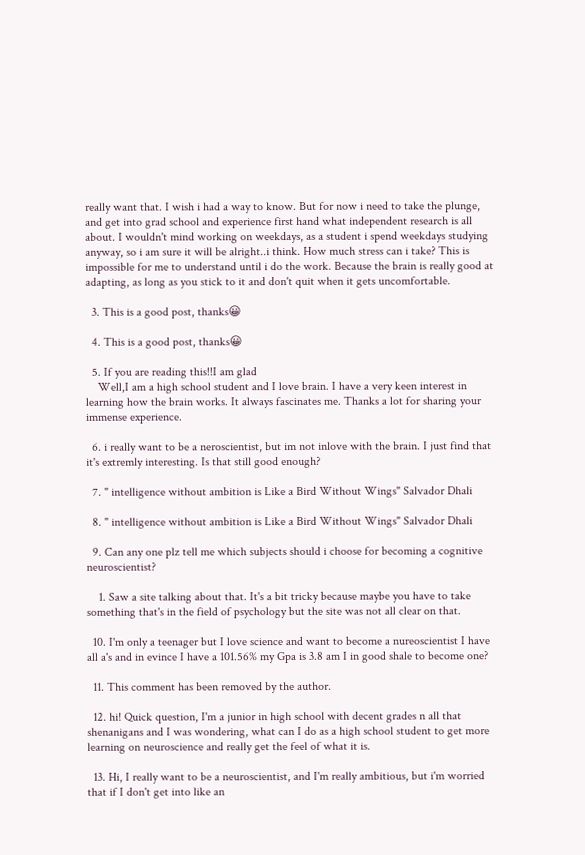really want that. I wish i had a way to know. But for now i need to take the plunge, and get into grad school and experience first hand what independent research is all about. I wouldn't mind working on weekdays, as a student i spend weekdays studying anyway, so i am sure it will be alright..i think. How much stress can i take? This is impossible for me to understand until i do the work. Because the brain is really good at adapting, as long as you stick to it and don't quit when it gets uncomfortable.

  3. This is a good post, thanks😀

  4. This is a good post, thanks😀

  5. If you are reading this!!I am glad
    Well,I am a high school student and I love brain. I have a very keen interest in learning how the brain works. It always fascinates me. Thanks a lot for sharing your immense experience.

  6. i really want to be a neroscientist, but im not inlove with the brain. I just find that it's extremly interesting. Is that still good enough?

  7. " intelligence without ambition is Like a Bird Without Wings" Salvador Dhali

  8. " intelligence without ambition is Like a Bird Without Wings" Salvador Dhali

  9. Can any one plz tell me which subjects should i choose for becoming a cognitive neuroscientist?

    1. Saw a site talking about that. It's a bit tricky because maybe you have to take something that's in the field of psychology but the site was not all clear on that.

  10. I'm only a teenager but I love science and want to become a nureoscientist I have all a's and in evince I have a 101.56% my Gpa is 3.8 am I in good shale to become one?

  11. This comment has been removed by the author.

  12. hi! Quick question, I'm a junior in high school with decent grades n all that shenanigans and I was wondering, what can I do as a high school student to get more learning on neuroscience and really get the feel of what it is.

  13. Hi, I really want to be a neuroscientist, and I'm really ambitious, but i'm worried that if I don't get into like an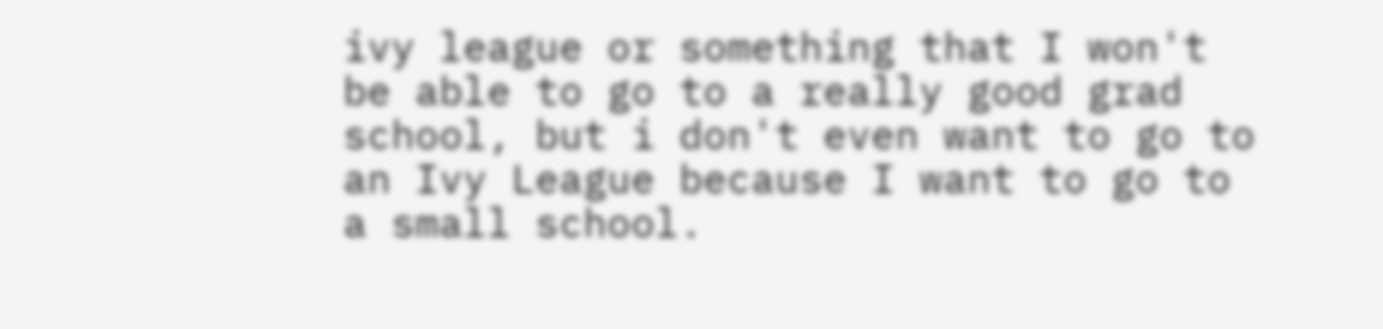ivy league or something that I won't be able to go to a really good grad school, but i don't even want to go to an Ivy League because I want to go to a small school.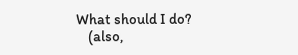What should I do?
    (also,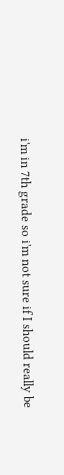i'm in 7th grade so i'm not sure if I should really be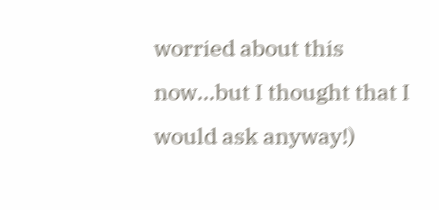worried about this now...but I thought that I would ask anyway!)